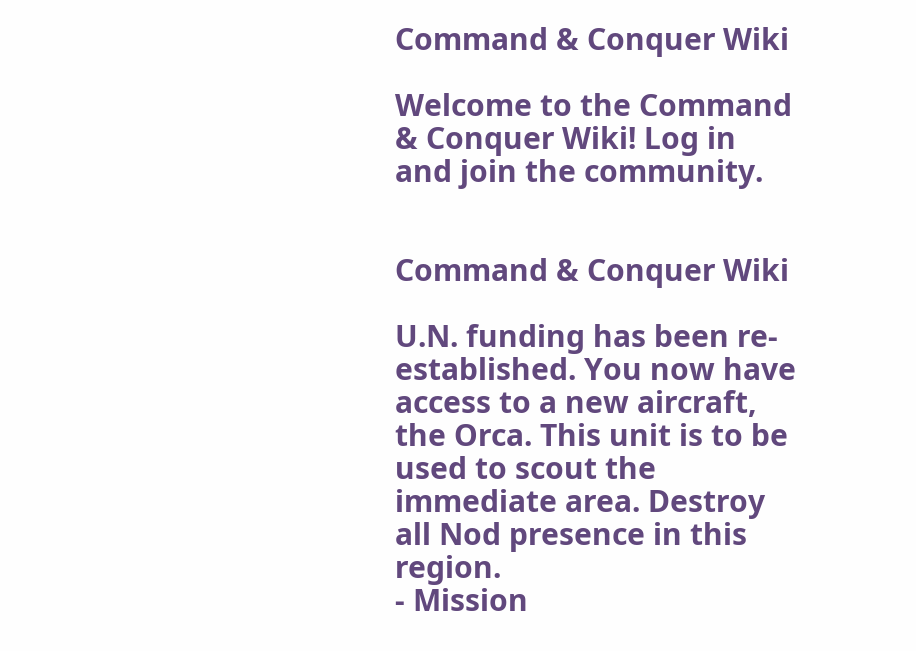Command & Conquer Wiki

Welcome to the Command & Conquer Wiki! Log in and join the community.


Command & Conquer Wiki

U.N. funding has been re-established. You now have access to a new aircraft, the Orca. This unit is to be used to scout the immediate area. Destroy all Nod presence in this region.
- Mission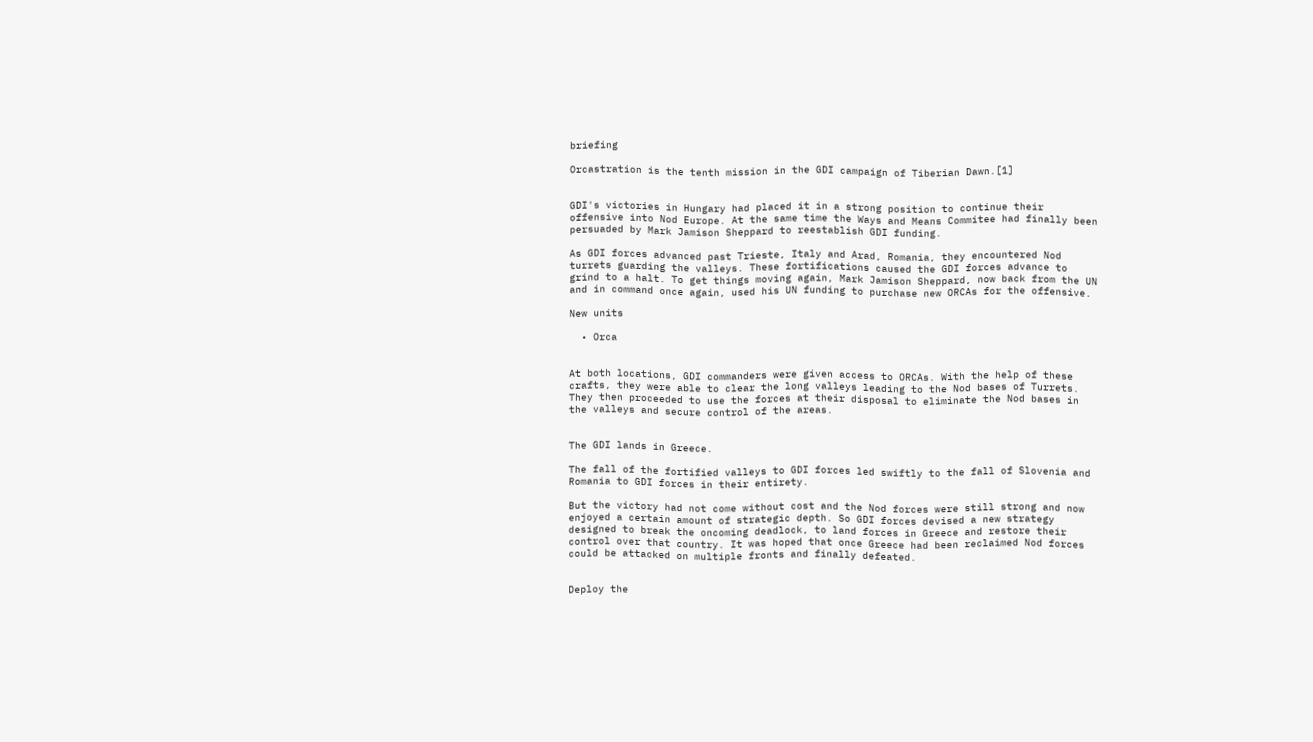briefing

Orcastration is the tenth mission in the GDI campaign of Tiberian Dawn.[1]


GDI's victories in Hungary had placed it in a strong position to continue their offensive into Nod Europe. At the same time the Ways and Means Commitee had finally been persuaded by Mark Jamison Sheppard to reestablish GDI funding.

As GDI forces advanced past Trieste, Italy and Arad, Romania, they encountered Nod turrets guarding the valleys. These fortifications caused the GDI forces advance to grind to a halt. To get things moving again, Mark Jamison Sheppard, now back from the UN and in command once again, used his UN funding to purchase new ORCAs for the offensive.

New units

  • Orca


At both locations, GDI commanders were given access to ORCAs. With the help of these crafts, they were able to clear the long valleys leading to the Nod bases of Turrets. They then proceeded to use the forces at their disposal to eliminate the Nod bases in the valleys and secure control of the areas.


The GDI lands in Greece.

The fall of the fortified valleys to GDI forces led swiftly to the fall of Slovenia and Romania to GDI forces in their entirety.

But the victory had not come without cost and the Nod forces were still strong and now enjoyed a certain amount of strategic depth. So GDI forces devised a new strategy designed to break the oncoming deadlock, to land forces in Greece and restore their control over that country. It was hoped that once Greece had been reclaimed Nod forces could be attacked on multiple fronts and finally defeated.


Deploy the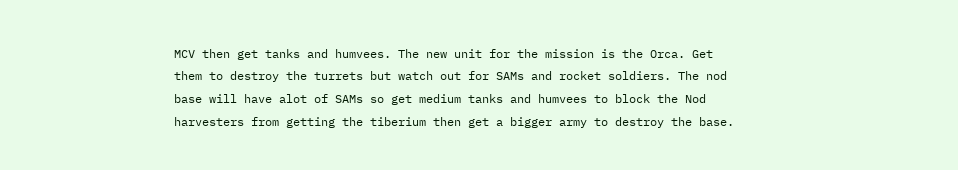MCV then get tanks and humvees. The new unit for the mission is the Orca. Get them to destroy the turrets but watch out for SAMs and rocket soldiers. The nod base will have alot of SAMs so get medium tanks and humvees to block the Nod harvesters from getting the tiberium then get a bigger army to destroy the base.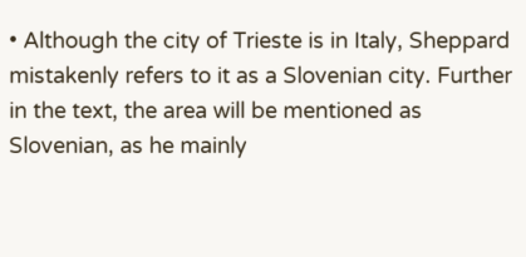• Although the city of Trieste is in Italy, Sheppard mistakenly refers to it as a Slovenian city. Further in the text, the area will be mentioned as Slovenian, as he mainly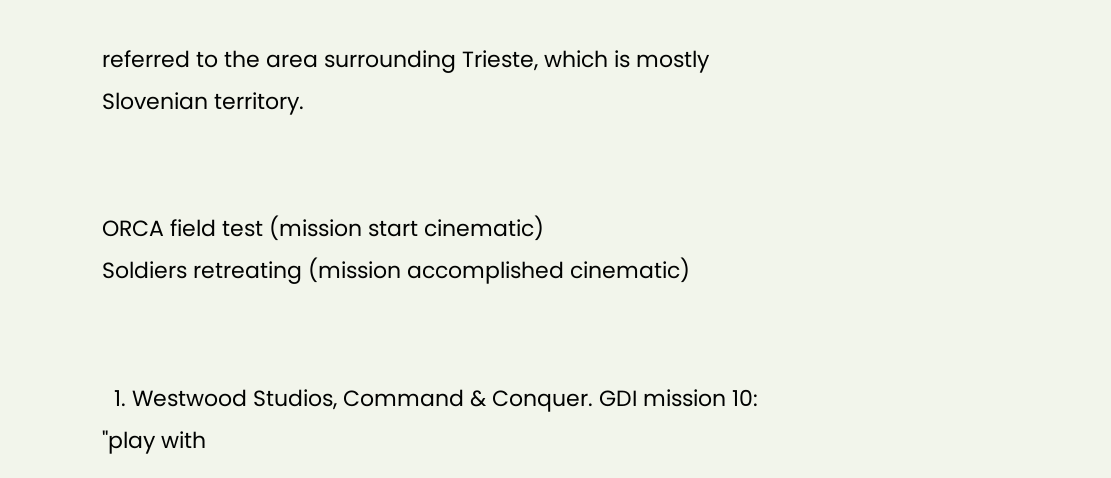referred to the area surrounding Trieste, which is mostly Slovenian territory.


ORCA field test (mission start cinematic)
Soldiers retreating (mission accomplished cinematic)


  1. Westwood Studios, Command & Conquer. GDI mission 10: "play with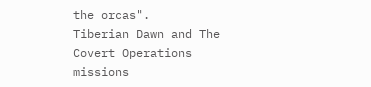the orcas".
Tiberian Dawn and The Covert Operations missions